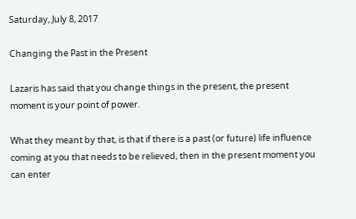Saturday, July 8, 2017

Changing the Past in the Present

Lazaris has said that you change things in the present, the present moment is your point of power.

What they meant by that, is that if there is a past (or future) life influence coming at you that needs to be relieved, then in the present moment you can enter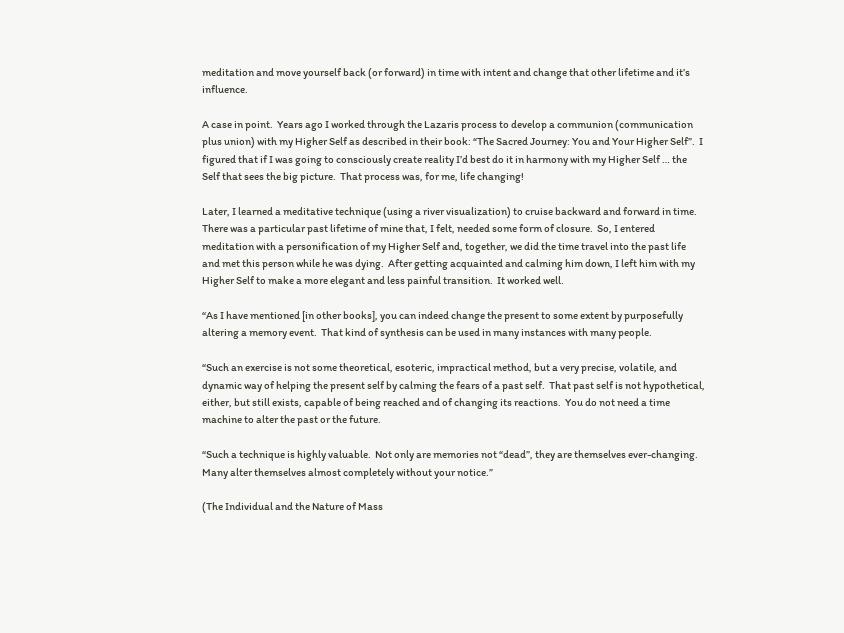meditation and move yourself back (or forward) in time with intent and change that other lifetime and it’s influence.

A case in point.  Years ago I worked through the Lazaris process to develop a communion (communication plus union) with my Higher Self as described in their book: “The Sacred Journey: You and Your Higher Self”.  I figured that if I was going to consciously create reality I’d best do it in harmony with my Higher Self … the Self that sees the big picture.  That process was, for me, life changing!

Later, I learned a meditative technique (using a river visualization) to cruise backward and forward in time.  There was a particular past lifetime of mine that, I felt, needed some form of closure.  So, I entered meditation with a personification of my Higher Self and, together, we did the time travel into the past life and met this person while he was dying.  After getting acquainted and calming him down, I left him with my Higher Self to make a more elegant and less painful transition.  It worked well.

“As I have mentioned [in other books], you can indeed change the present to some extent by purposefully altering a memory event.  That kind of synthesis can be used in many instances with many people.

“Such an exercise is not some theoretical, esoteric, impractical method, but a very precise, volatile, and dynamic way of helping the present self by calming the fears of a past self.  That past self is not hypothetical, either, but still exists, capable of being reached and of changing its reactions.  You do not need a time machine to alter the past or the future.

“Such a technique is highly valuable.  Not only are memories not “dead”, they are themselves ever-changing.  Many alter themselves almost completely without your notice.”

(The Individual and the Nature of Mass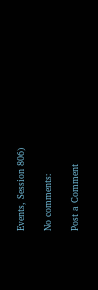Events, Session 806)

No comments:

Post a Comment